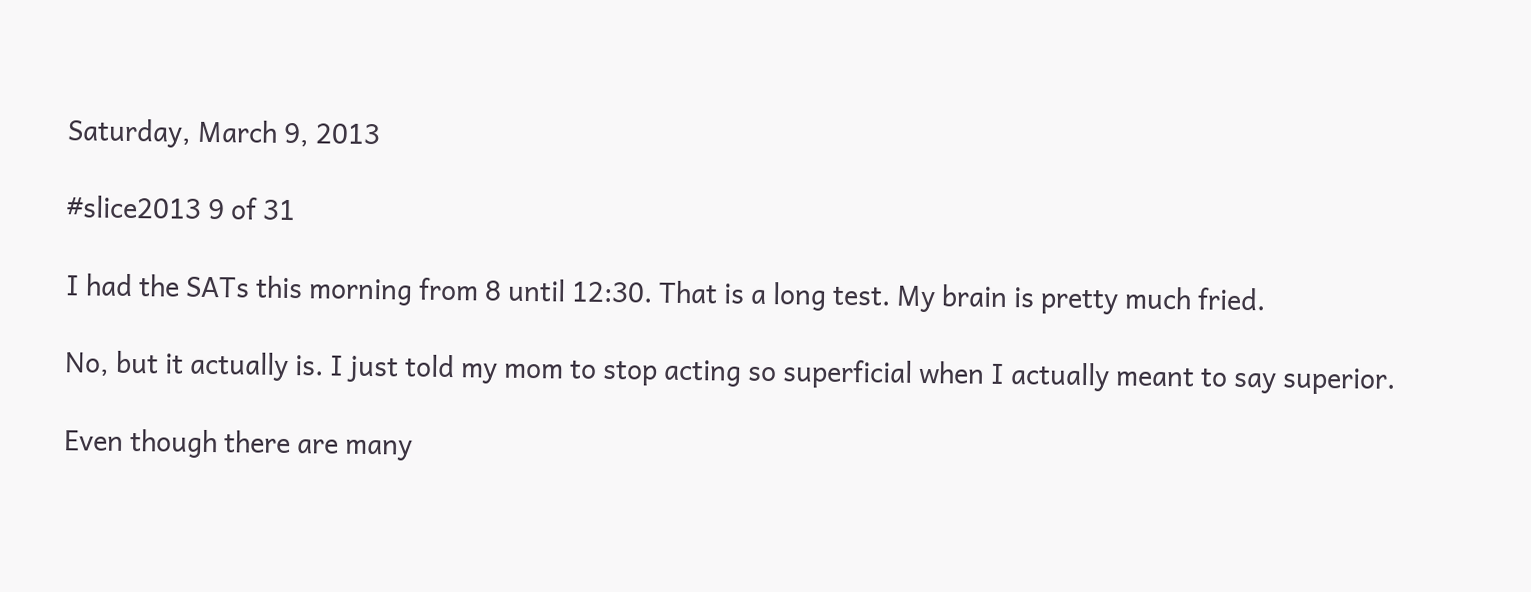Saturday, March 9, 2013

#slice2013 9 of 31

I had the SATs this morning from 8 until 12:30. That is a long test. My brain is pretty much fried.

No, but it actually is. I just told my mom to stop acting so superficial when I actually meant to say superior.

Even though there are many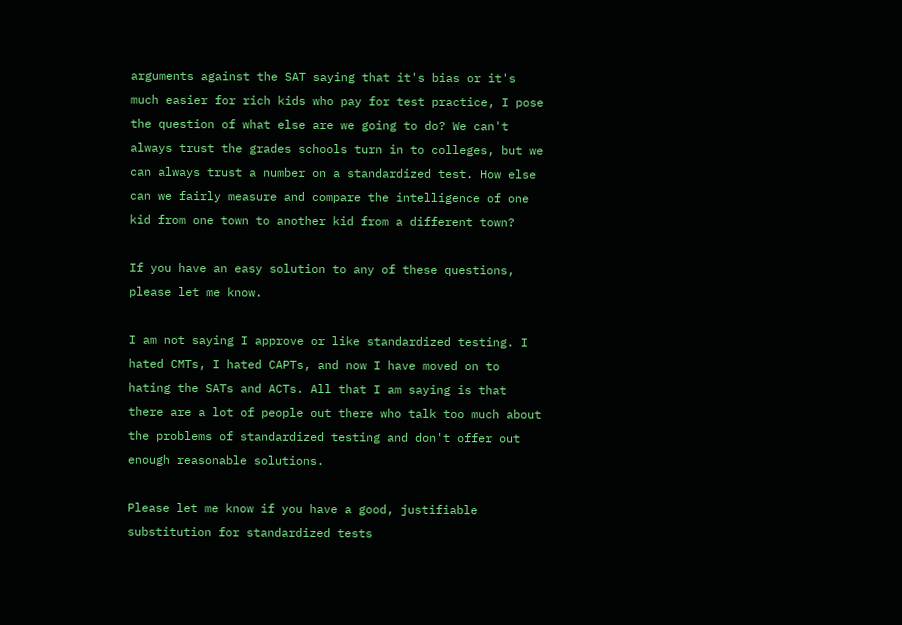arguments against the SAT saying that it's bias or it's much easier for rich kids who pay for test practice, I pose the question of what else are we going to do? We can't always trust the grades schools turn in to colleges, but we can always trust a number on a standardized test. How else can we fairly measure and compare the intelligence of one kid from one town to another kid from a different town?

If you have an easy solution to any of these questions, please let me know.

I am not saying I approve or like standardized testing. I hated CMTs, I hated CAPTs, and now I have moved on to hating the SATs and ACTs. All that I am saying is that there are a lot of people out there who talk too much about the problems of standardized testing and don't offer out enough reasonable solutions.

Please let me know if you have a good, justifiable substitution for standardized tests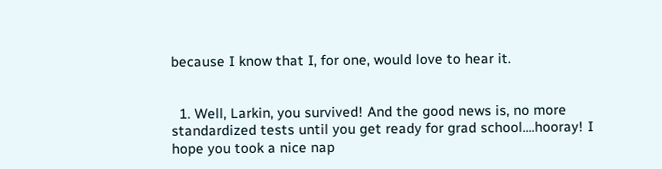because I know that I, for one, would love to hear it.


  1. Well, Larkin, you survived! And the good news is, no more standardized tests until you get ready for grad school....hooray! I hope you took a nice nap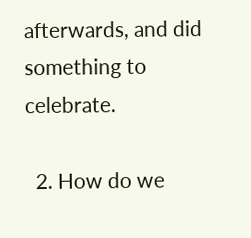afterwards, and did something to celebrate.

  2. How do we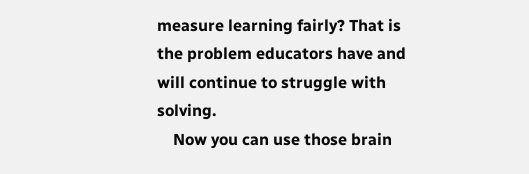measure learning fairly? That is the problem educators have and will continue to struggle with solving.
    Now you can use those brain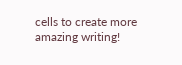cells to create more amazing writing!